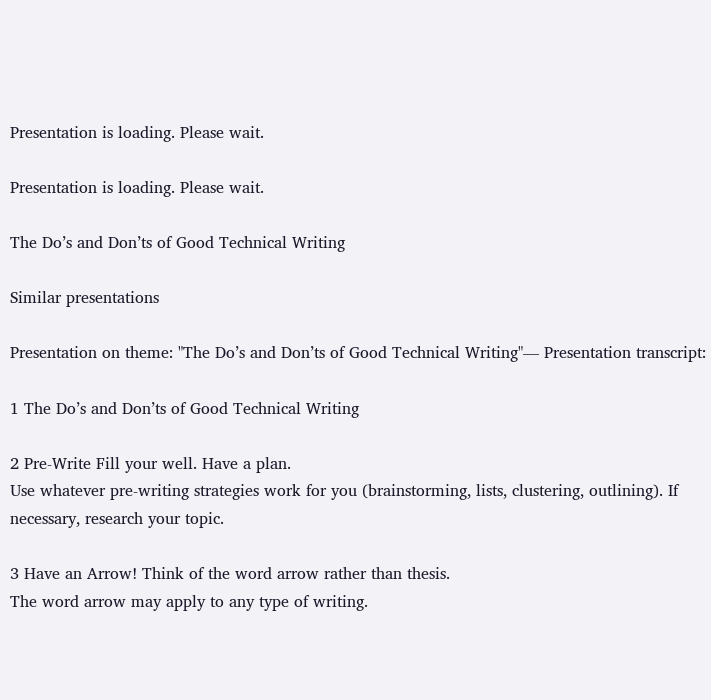Presentation is loading. Please wait.

Presentation is loading. Please wait.

The Do’s and Don’ts of Good Technical Writing

Similar presentations

Presentation on theme: "The Do’s and Don’ts of Good Technical Writing"— Presentation transcript:

1 The Do’s and Don’ts of Good Technical Writing

2 Pre-Write Fill your well. Have a plan.
Use whatever pre-writing strategies work for you (brainstorming, lists, clustering, outlining). If necessary, research your topic.

3 Have an Arrow! Think of the word arrow rather than thesis.
The word arrow may apply to any type of writing.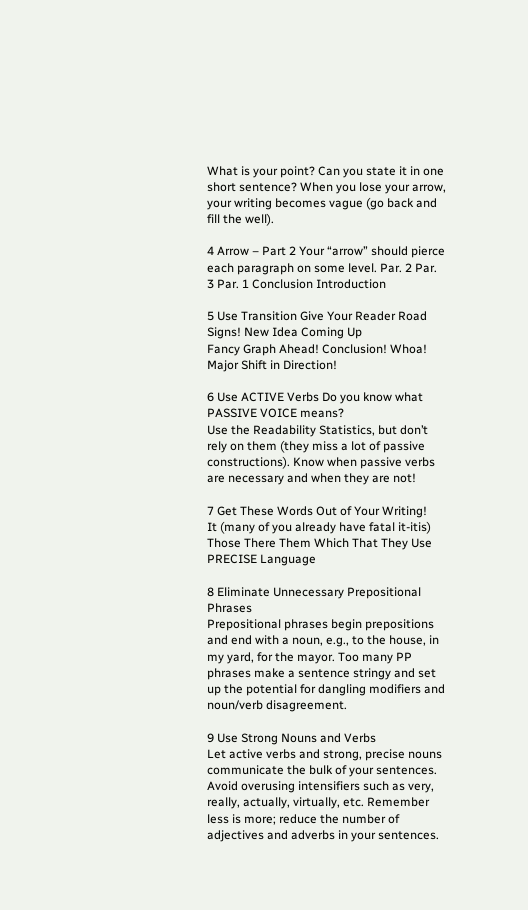What is your point? Can you state it in one short sentence? When you lose your arrow, your writing becomes vague (go back and fill the well).

4 Arrow – Part 2 Your “arrow” should pierce each paragraph on some level. Par. 2 Par. 3 Par. 1 Conclusion Introduction

5 Use Transition Give Your Reader Road Signs! New Idea Coming Up
Fancy Graph Ahead! Conclusion! Whoa! Major Shift in Direction!

6 Use ACTIVE Verbs Do you know what PASSIVE VOICE means?
Use the Readability Statistics, but don’t rely on them (they miss a lot of passive constructions). Know when passive verbs are necessary and when they are not!

7 Get These Words Out of Your Writing!
It (many of you already have fatal it-itis) Those There Them Which That They Use PRECISE Language

8 Eliminate Unnecessary Prepositional Phrases
Prepositional phrases begin prepositions and end with a noun, e.g., to the house, in my yard, for the mayor. Too many PP phrases make a sentence stringy and set up the potential for dangling modifiers and noun/verb disagreement.

9 Use Strong Nouns and Verbs
Let active verbs and strong, precise nouns communicate the bulk of your sentences. Avoid overusing intensifiers such as very, really, actually, virtually, etc. Remember less is more; reduce the number of adjectives and adverbs in your sentences.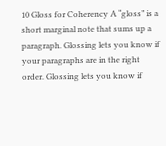10 Gloss for Coherency A “gloss” is a short marginal note that sums up a paragraph. Glossing lets you know if your paragraphs are in the right order. Glossing lets you know if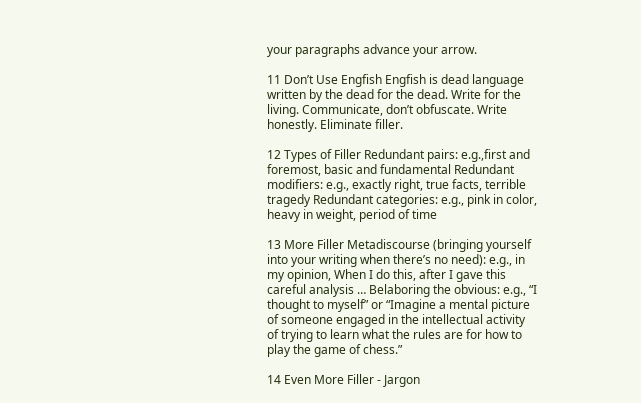your paragraphs advance your arrow.

11 Don’t Use Engfish Engfish is dead language written by the dead for the dead. Write for the living. Communicate, don’t obfuscate. Write honestly. Eliminate filler.

12 Types of Filler Redundant pairs: e.g.,first and foremost, basic and fundamental Redundant modifiers: e.g., exactly right, true facts, terrible tragedy Redundant categories: e.g., pink in color, heavy in weight, period of time

13 More Filler Metadiscourse (bringing yourself into your writing when there’s no need): e.g., in my opinion, When I do this, after I gave this careful analysis … Belaboring the obvious: e.g., “I thought to myself” or “Imagine a mental picture of someone engaged in the intellectual activity of trying to learn what the rules are for how to play the game of chess.”

14 Even More Filler - Jargon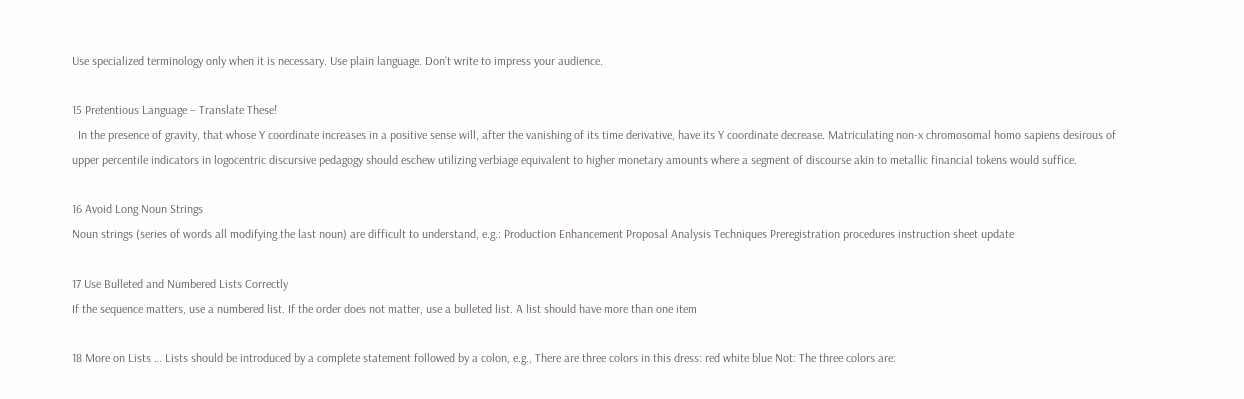Use specialized terminology only when it is necessary. Use plain language. Don’t write to impress your audience.

15 Pretentious Language – Translate These!
  In the presence of gravity, that whose Y coordinate increases in a positive sense will, after the vanishing of its time derivative, have its Y coordinate decrease. Matriculating non-x chromosomal homo sapiens desirous of upper percentile indicators in logocentric discursive pedagogy should eschew utilizing verbiage equivalent to higher monetary amounts where a segment of discourse akin to metallic financial tokens would suffice.

16 Avoid Long Noun Strings
Noun strings (series of words all modifying the last noun) are difficult to understand, e.g.: Production Enhancement Proposal Analysis Techniques Preregistration procedures instruction sheet update

17 Use Bulleted and Numbered Lists Correctly
If the sequence matters, use a numbered list. If the order does not matter, use a bulleted list. A list should have more than one item

18 More on Lists … Lists should be introduced by a complete statement followed by a colon, e.g., There are three colors in this dress: red white blue Not: The three colors are: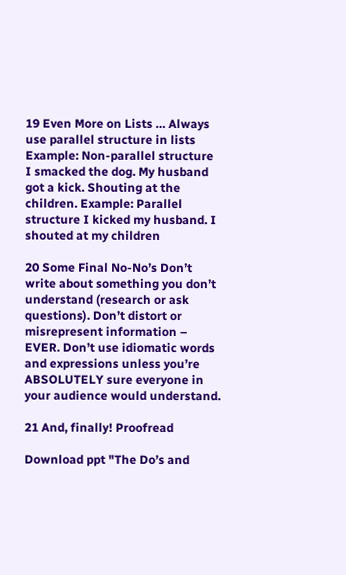19 Even More on Lists … Always use parallel structure in lists
Example: Non-parallel structure I smacked the dog. My husband got a kick. Shouting at the children. Example: Parallel structure I kicked my husband. I shouted at my children

20 Some Final No-No’s Don’t write about something you don’t understand (research or ask questions). Don’t distort or misrepresent information – EVER. Don’t use idiomatic words and expressions unless you’re ABSOLUTELY sure everyone in your audience would understand.

21 And, finally! Proofread

Download ppt "The Do’s and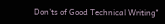Don’ts of Good Technical Writing"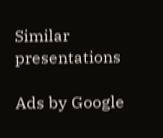Similar presentations

Ads by Google